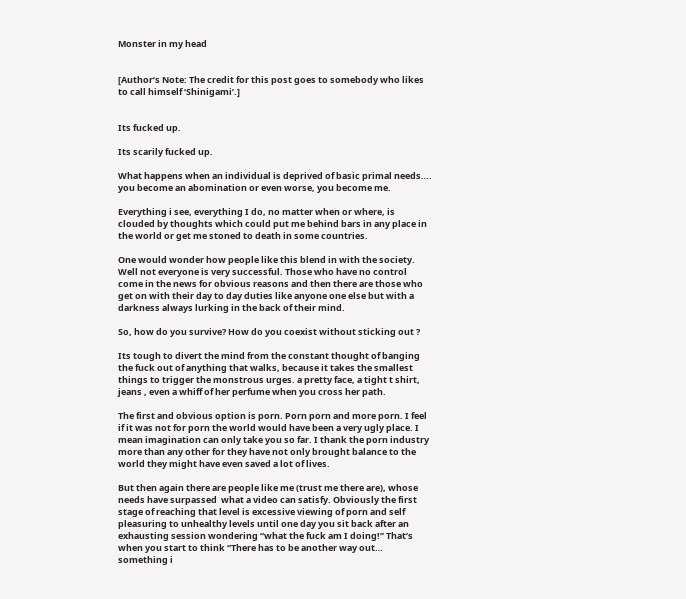Monster in my head


[Author’s Note: The credit for this post goes to somebody who likes to call himself ‘Shinigami’.]


Its fucked up.

Its scarily fucked up.

What happens when an individual is deprived of basic primal needs…. you become an abomination or even worse, you become me.

Everything i see, everything I do, no matter when or where, is clouded by thoughts which could put me behind bars in any place in the world or get me stoned to death in some countries.

One would wonder how people like this blend in with the society. Well not everyone is very successful. Those who have no control come in the news for obvious reasons and then there are those who get on with their day to day duties like anyone one else but with a darkness always lurking in the back of their mind.

So, how do you survive? How do you coexist without sticking out ?

Its tough to divert the mind from the constant thought of banging the fuck out of anything that walks, because it takes the smallest things to trigger the monstrous urges. a pretty face, a tight t shirt, jeans , even a whiff of her perfume when you cross her path.

The first and obvious option is porn. Porn porn and more porn. I feel if it was not for porn the world would have been a very ugly place. I mean imagination can only take you so far. I thank the porn industry more than any other for they have not only brought balance to the world they might have even saved a lot of lives.

But then again there are people like me (trust me there are), whose needs have surpassed  what a video can satisfy. Obviously the first stage of reaching that level is excessive viewing of porn and self pleasuring to unhealthy levels until one day you sit back after an exhausting session wondering “what the fuck am I doing!” That’s when you start to think “There has to be another way out… something i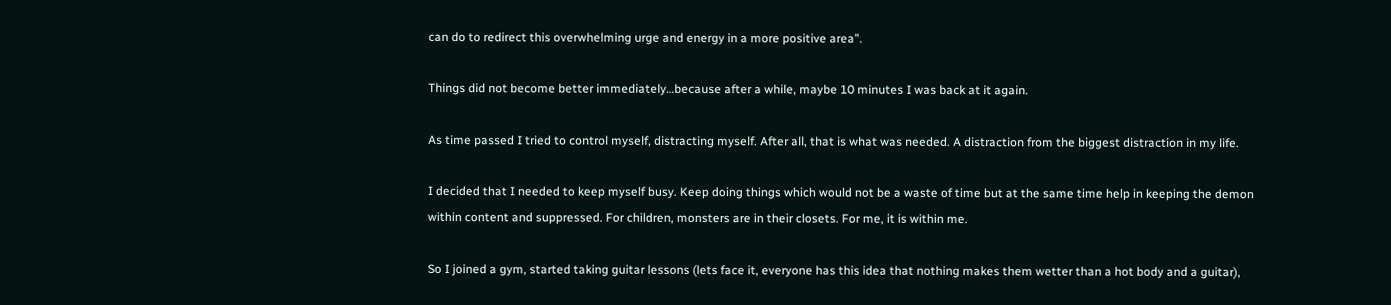can do to redirect this overwhelming urge and energy in a more positive area”.

Things did not become better immediately…because after a while, maybe 10 minutes I was back at it again.

As time passed I tried to control myself, distracting myself. After all, that is what was needed. A distraction from the biggest distraction in my life.

I decided that I needed to keep myself busy. Keep doing things which would not be a waste of time but at the same time help in keeping the demon within content and suppressed. For children, monsters are in their closets. For me, it is within me.

So I joined a gym, started taking guitar lessons (lets face it, everyone has this idea that nothing makes them wetter than a hot body and a guitar),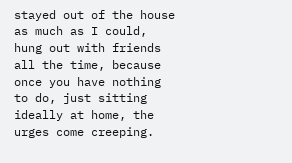stayed out of the house as much as I could, hung out with friends all the time, because once you have nothing to do, just sitting ideally at home, the urges come creeping.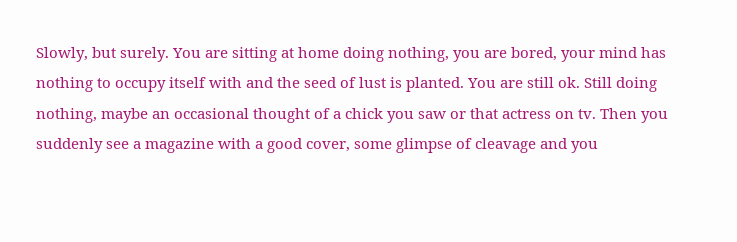Slowly, but surely. You are sitting at home doing nothing, you are bored, your mind has nothing to occupy itself with and the seed of lust is planted. You are still ok. Still doing nothing, maybe an occasional thought of a chick you saw or that actress on tv. Then you suddenly see a magazine with a good cover, some glimpse of cleavage and you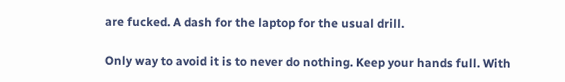are fucked. A dash for the laptop for the usual drill.

Only way to avoid it is to never do nothing. Keep your hands full. With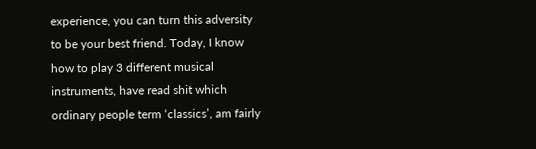experience, you can turn this adversity to be your best friend. Today, I know how to play 3 different musical instruments, have read shit which ordinary people term ‘classics’, am fairly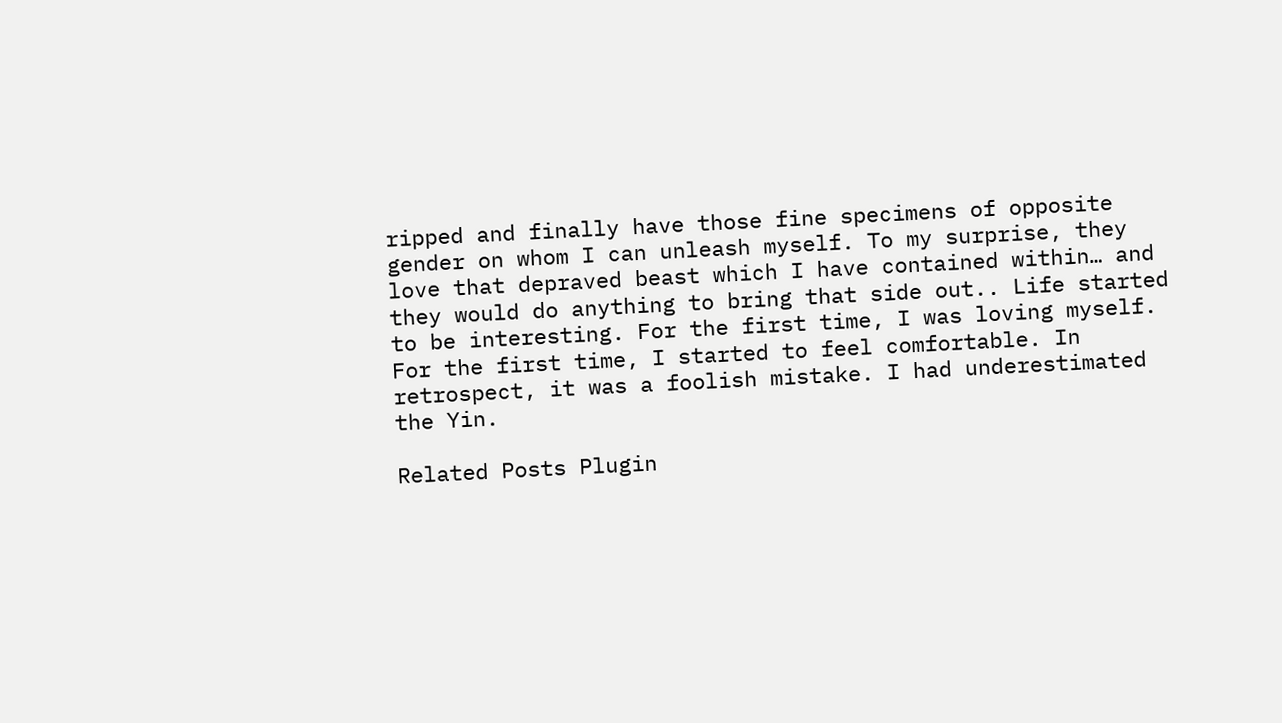ripped and finally have those fine specimens of opposite gender on whom I can unleash myself. To my surprise, they love that depraved beast which I have contained within… and they would do anything to bring that side out.. Life started to be interesting. For the first time, I was loving myself. For the first time, I started to feel comfortable. In retrospect, it was a foolish mistake. I had underestimated the Yin.

Related Posts Plugin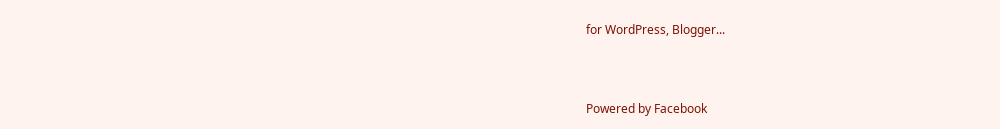for WordPress, Blogger...



Powered by Facebook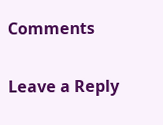Comments

Leave a Reply